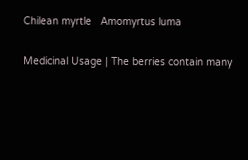Chilean myrtle   Amomyrtus luma

Medicinal Usage | The berries contain many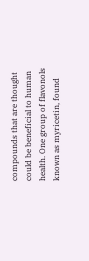compounds that are thought could be beneficial to human health. One group of flavonols known as myricetin, found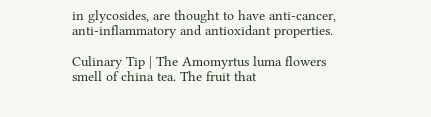in glycosides, are thought to have anti-cancer, anti-inflammatory and antioxidant properties.

Culinary Tip | The Amomyrtus luma flowers smell of china tea. The fruit that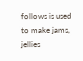follows is used to make jams, jellies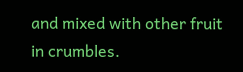and mixed with other fruit in crumbles.